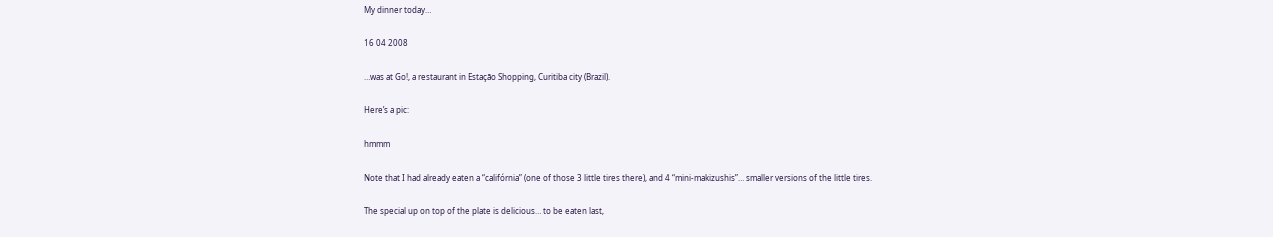My dinner today…

16 04 2008

…was at Go!, a restaurant in Estação Shopping, Curitiba city (Brazil).

Here’s a pic:

hmmm

Note that I had already eaten a “califórnia” (one of those 3 little tires there), and 4 “mini-makizushis”… smaller versions of the little tires.

The special up on top of the plate is delicious… to be eaten last,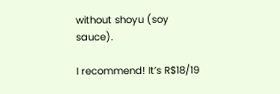without shoyu (soy sauce).

I recommend! It’s R$18/19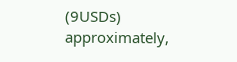(9USDs) approximately,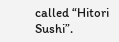called “Hitori Sushi”.